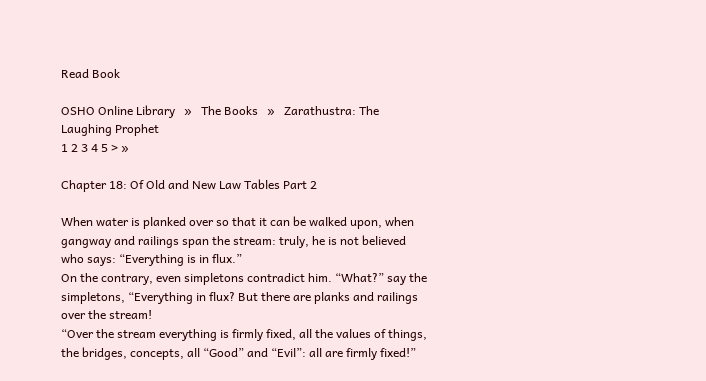Read Book

OSHO Online Library   »   The Books   »   Zarathustra: The Laughing Prophet
1 2 3 4 5 > »

Chapter 18: Of Old and New Law Tables Part 2

When water is planked over so that it can be walked upon, when gangway and railings span the stream: truly, he is not believed who says: “Everything is in flux.”
On the contrary, even simpletons contradict him. “What?” say the simpletons, “Everything in flux? But there are planks and railings over the stream!
“Over the stream everything is firmly fixed, all the values of things, the bridges, concepts, all “Good” and “Evil”: all are firmly fixed!”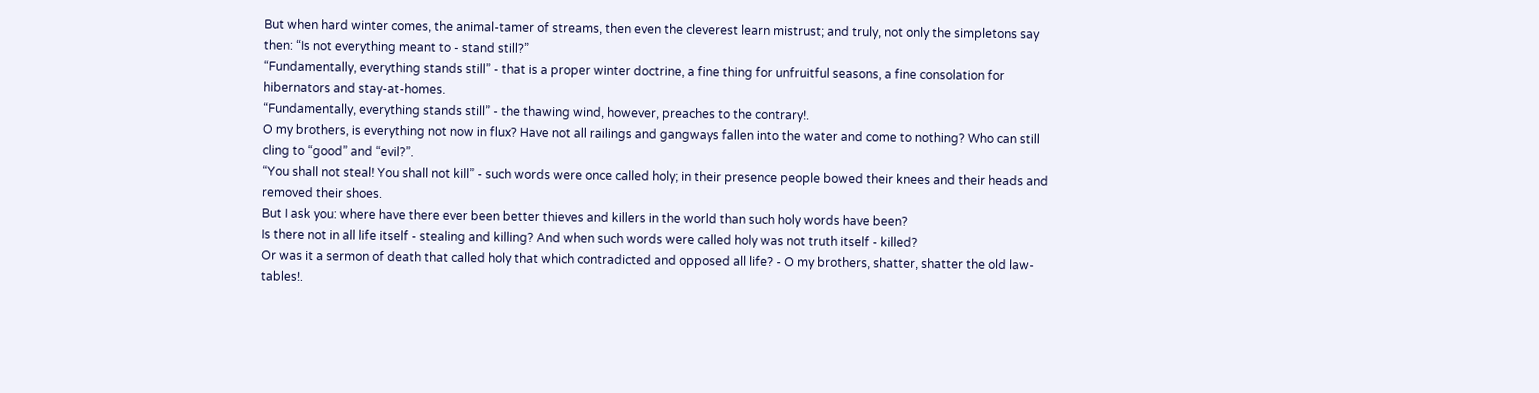But when hard winter comes, the animal-tamer of streams, then even the cleverest learn mistrust; and truly, not only the simpletons say then: “Is not everything meant to - stand still?”
“Fundamentally, everything stands still” - that is a proper winter doctrine, a fine thing for unfruitful seasons, a fine consolation for hibernators and stay-at-homes.
“Fundamentally, everything stands still” - the thawing wind, however, preaches to the contrary!.
O my brothers, is everything not now in flux? Have not all railings and gangways fallen into the water and come to nothing? Who can still cling to “good” and “evil?”.
“You shall not steal! You shall not kill” - such words were once called holy; in their presence people bowed their knees and their heads and removed their shoes.
But I ask you: where have there ever been better thieves and killers in the world than such holy words have been?
Is there not in all life itself - stealing and killing? And when such words were called holy was not truth itself - killed?
Or was it a sermon of death that called holy that which contradicted and opposed all life? - O my brothers, shatter, shatter the old law-tables!.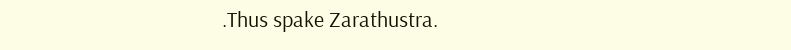.Thus spake Zarathustra.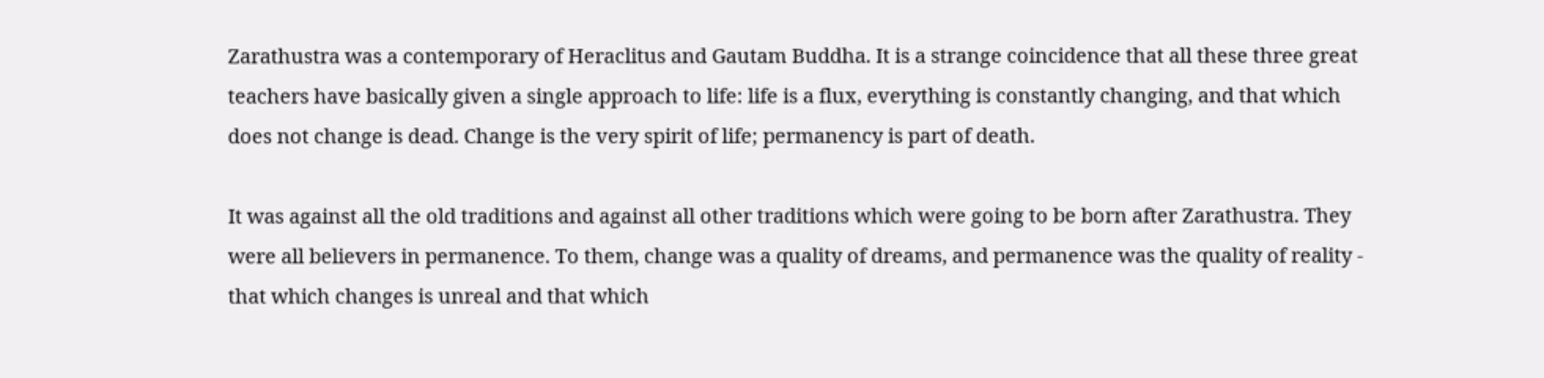Zarathustra was a contemporary of Heraclitus and Gautam Buddha. It is a strange coincidence that all these three great teachers have basically given a single approach to life: life is a flux, everything is constantly changing, and that which does not change is dead. Change is the very spirit of life; permanency is part of death.

It was against all the old traditions and against all other traditions which were going to be born after Zarathustra. They were all believers in permanence. To them, change was a quality of dreams, and permanence was the quality of reality - that which changes is unreal and that which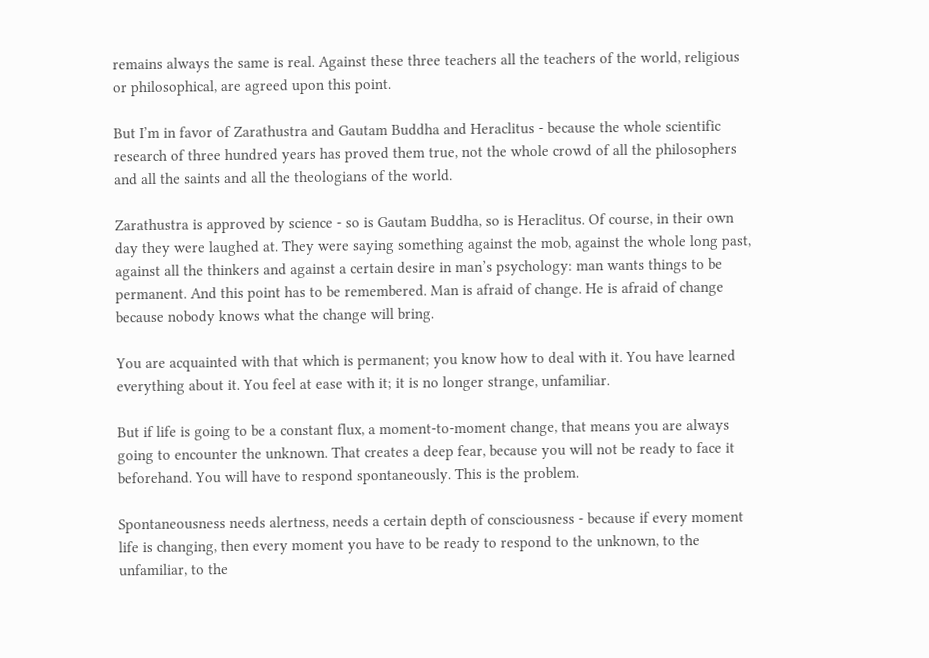remains always the same is real. Against these three teachers all the teachers of the world, religious or philosophical, are agreed upon this point.

But I’m in favor of Zarathustra and Gautam Buddha and Heraclitus - because the whole scientific research of three hundred years has proved them true, not the whole crowd of all the philosophers and all the saints and all the theologians of the world.

Zarathustra is approved by science - so is Gautam Buddha, so is Heraclitus. Of course, in their own day they were laughed at. They were saying something against the mob, against the whole long past, against all the thinkers and against a certain desire in man’s psychology: man wants things to be permanent. And this point has to be remembered. Man is afraid of change. He is afraid of change because nobody knows what the change will bring.

You are acquainted with that which is permanent; you know how to deal with it. You have learned everything about it. You feel at ease with it; it is no longer strange, unfamiliar.

But if life is going to be a constant flux, a moment-to-moment change, that means you are always going to encounter the unknown. That creates a deep fear, because you will not be ready to face it beforehand. You will have to respond spontaneously. This is the problem.

Spontaneousness needs alertness, needs a certain depth of consciousness - because if every moment life is changing, then every moment you have to be ready to respond to the unknown, to the unfamiliar, to the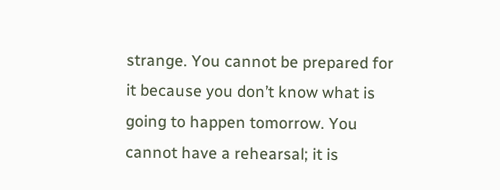strange. You cannot be prepared for it because you don’t know what is going to happen tomorrow. You cannot have a rehearsal; it is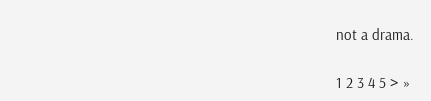not a drama.

1 2 3 4 5 > »